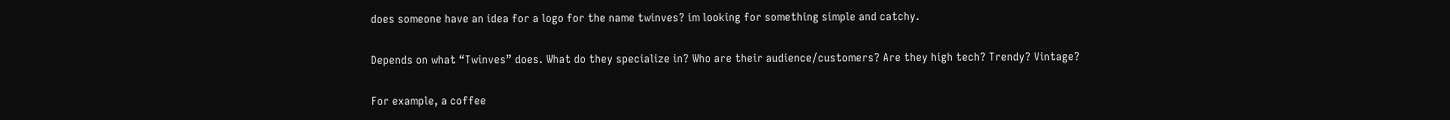does someone have an idea for a logo for the name twinves? im looking for something simple and catchy.

Depends on what “Twinves” does. What do they specialize in? Who are their audience/customers? Are they high tech? Trendy? Vintage?

For example, a coffee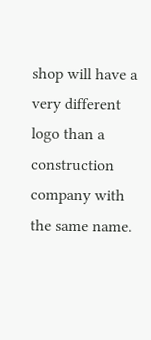shop will have a very different logo than a construction company with the same name.